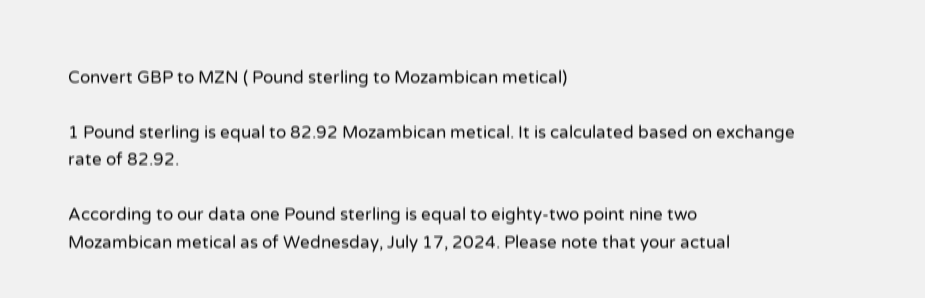Convert GBP to MZN ( Pound sterling to Mozambican metical)

1 Pound sterling is equal to 82.92 Mozambican metical. It is calculated based on exchange rate of 82.92.

According to our data one Pound sterling is equal to eighty-two point nine two Mozambican metical as of Wednesday, July 17, 2024. Please note that your actual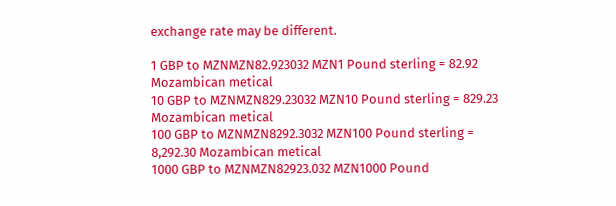exchange rate may be different.

1 GBP to MZNMZN82.923032 MZN1 Pound sterling = 82.92 Mozambican metical
10 GBP to MZNMZN829.23032 MZN10 Pound sterling = 829.23 Mozambican metical
100 GBP to MZNMZN8292.3032 MZN100 Pound sterling = 8,292.30 Mozambican metical
1000 GBP to MZNMZN82923.032 MZN1000 Pound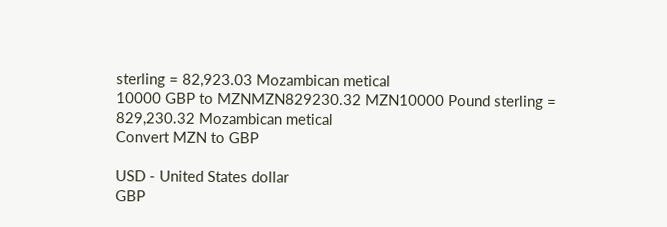sterling = 82,923.03 Mozambican metical
10000 GBP to MZNMZN829230.32 MZN10000 Pound sterling = 829,230.32 Mozambican metical
Convert MZN to GBP

USD - United States dollar
GBP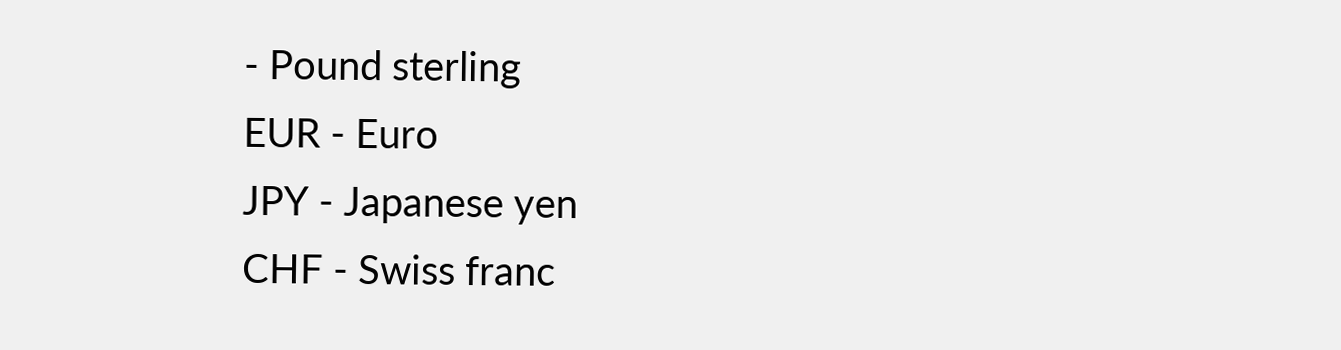- Pound sterling
EUR - Euro
JPY - Japanese yen
CHF - Swiss franc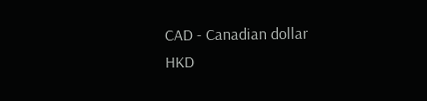CAD - Canadian dollar
HKD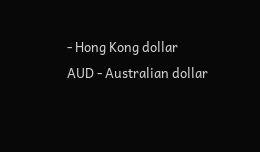- Hong Kong dollar
AUD - Australian dollar